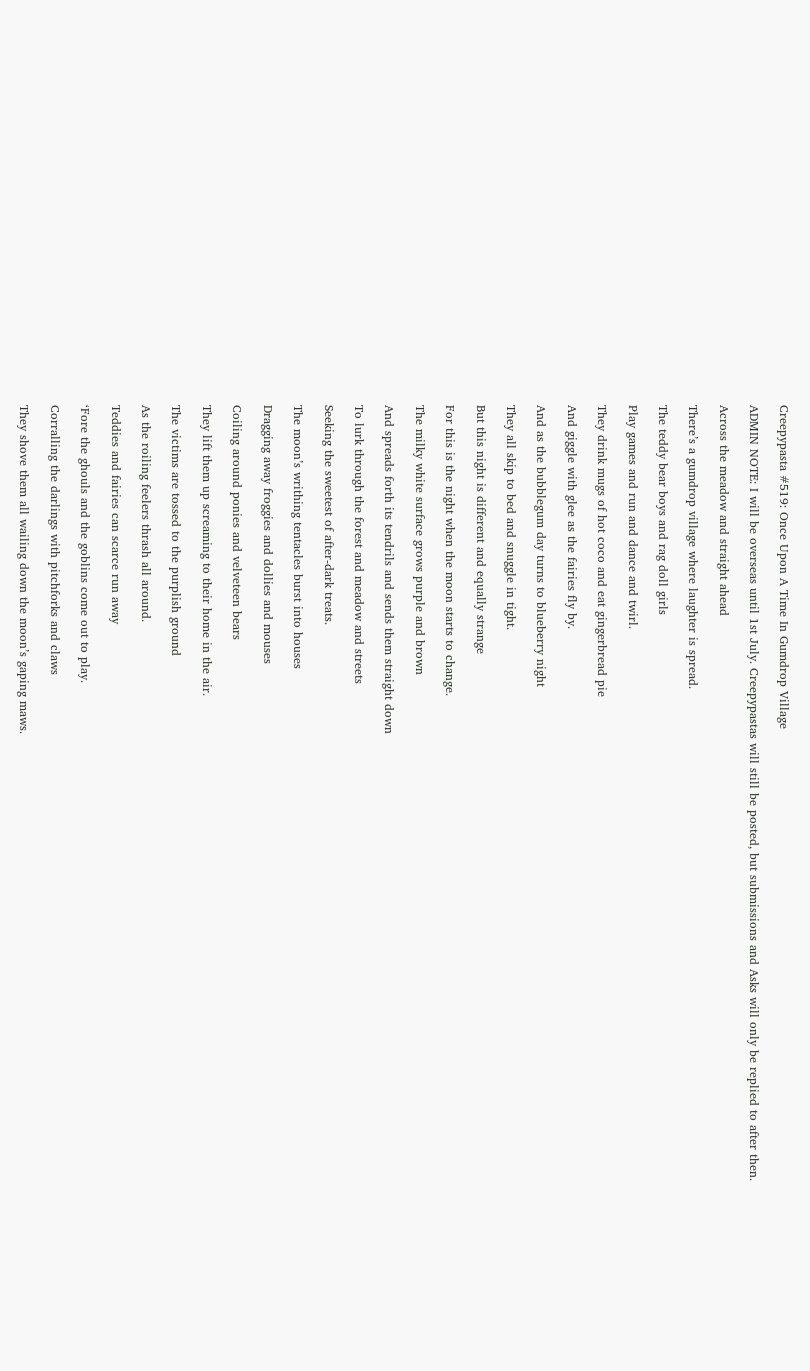Creepypasta #519: Once Upon A Time In Gumdrop Village

ADMIN NOTE: I will be overseas until 1st July. Creepypastas will still be posted, but submissions and Asks will only be replied to after then.

Across the meadow and straight ahead

There’s a gumdrop village where laughter is spread.

The teddy bear boys and rag doll girls

Play games and run and dance and twirl.

They drink mugs of hot coco and eat gingerbread pie

And giggle with glee as the fairies fly by.

And as the bubblegum day turns to blueberry night

They all skip to bed and snuggle in tight.

But this night is different and equally strange

For this is the night when the moon starts to change.

The milky white surface grows purple and brown

And spreads forth its tendrils and sends them straight down

To lurk through the forest and meadow and streets

Seeking the sweetest of after-dark treats.

The moon’s writhing tentacles burst into houses

Dragging away froggies and dollies and mouses

Coiling around ponies and velveteen bears

They lift them up screaming to their home in the air.

The victims are tossed to the purplish ground

As the roiling feelers thrash all around.

Teddies and fairies can scarce run away

‘Fore the ghouls and the goblins come out to play.

Corralling the darlings with pitchforks and claws

They shove them all wailing down the moon’s gaping maws.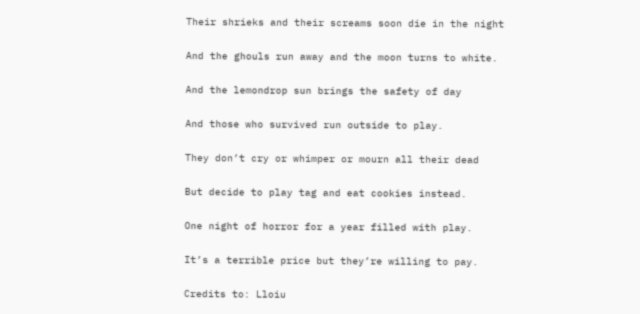Their shrieks and their screams soon die in the night

And the ghouls run away and the moon turns to white.

And the lemondrop sun brings the safety of day

And those who survived run outside to play.

They don’t cry or whimper or mourn all their dead

But decide to play tag and eat cookies instead.

One night of horror for a year filled with play.

It’s a terrible price but they’re willing to pay.

Credits to: Lloiu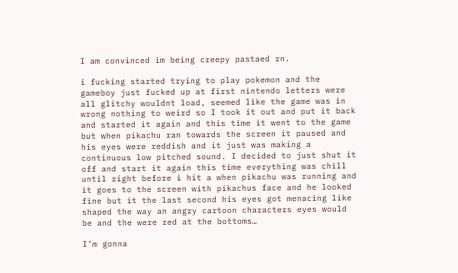I am convinced im being creepy pastaed rn.

i fucking started trying to play pokemon and the gameboy just fucked up at first nintendo letters were all glitchy wouldnt load, seemed like the game was in wrong nothing to weird so I took it out and put it back and started it again and this time it went to the game but when pikachu ran towards the screen it paused and his eyes were reddish and it just was making a continuous low pitched sound. I decided to just shut it off and start it again this time everything was chill until right before i hit a when pikachu was running and it goes to the screen with pikachus face and he looked fine but it the last second his eyes got menacing like shaped the way an angry cartoon characters eyes would be and the were red at the bottoms…

I’m gonna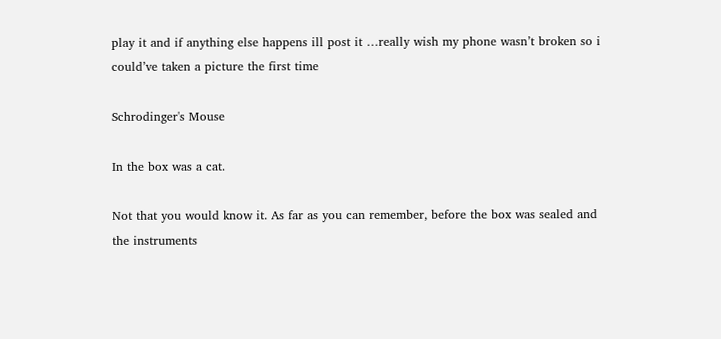play it and if anything else happens ill post it …really wish my phone wasn’t broken so i could’ve taken a picture the first time

Schrodinger's Mouse

In the box was a cat.

Not that you would know it. As far as you can remember, before the box was sealed and the instruments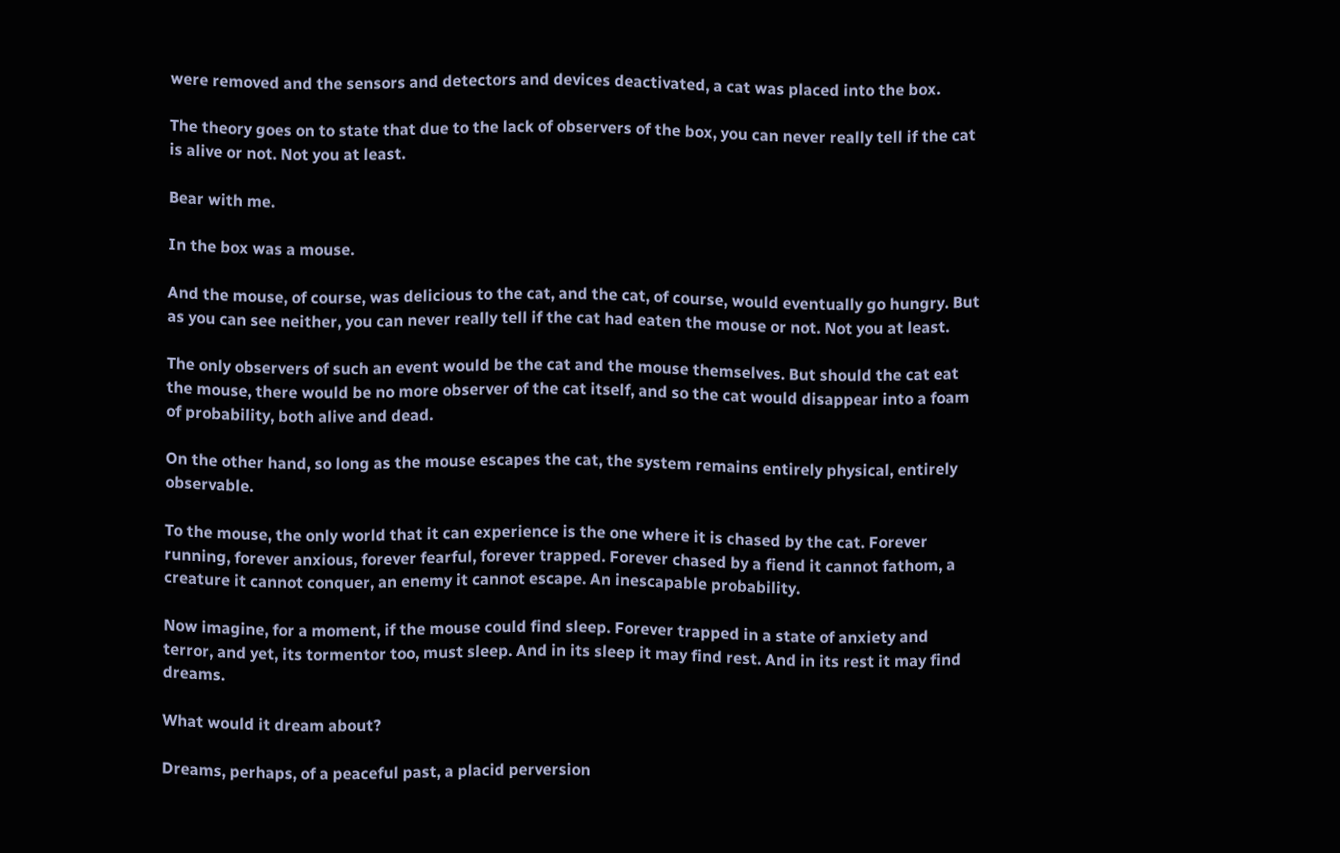were removed and the sensors and detectors and devices deactivated, a cat was placed into the box.

The theory goes on to state that due to the lack of observers of the box, you can never really tell if the cat is alive or not. Not you at least.

Bear with me.

In the box was a mouse.

And the mouse, of course, was delicious to the cat, and the cat, of course, would eventually go hungry. But as you can see neither, you can never really tell if the cat had eaten the mouse or not. Not you at least.

The only observers of such an event would be the cat and the mouse themselves. But should the cat eat the mouse, there would be no more observer of the cat itself, and so the cat would disappear into a foam of probability, both alive and dead.

On the other hand, so long as the mouse escapes the cat, the system remains entirely physical, entirely observable.

To the mouse, the only world that it can experience is the one where it is chased by the cat. Forever running, forever anxious, forever fearful, forever trapped. Forever chased by a fiend it cannot fathom, a creature it cannot conquer, an enemy it cannot escape. An inescapable probability.

Now imagine, for a moment, if the mouse could find sleep. Forever trapped in a state of anxiety and terror, and yet, its tormentor too, must sleep. And in its sleep it may find rest. And in its rest it may find dreams.

What would it dream about?

Dreams, perhaps, of a peaceful past, a placid perversion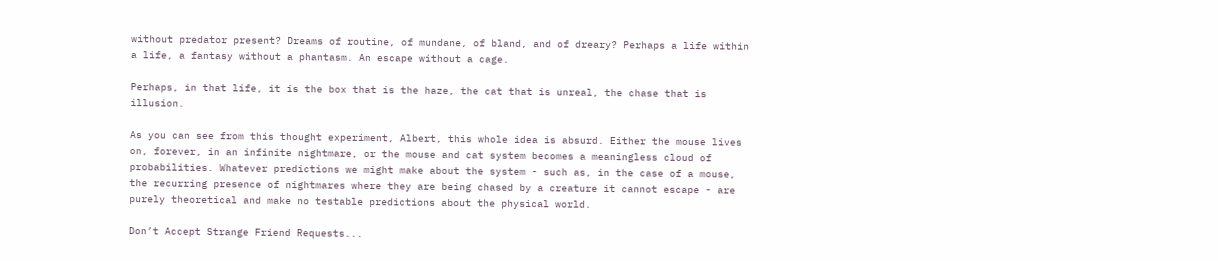without predator present? Dreams of routine, of mundane, of bland, and of dreary? Perhaps a life within a life, a fantasy without a phantasm. An escape without a cage.

Perhaps, in that life, it is the box that is the haze, the cat that is unreal, the chase that is illusion.

As you can see from this thought experiment, Albert, this whole idea is absurd. Either the mouse lives on, forever, in an infinite nightmare, or the mouse and cat system becomes a meaningless cloud of probabilities. Whatever predictions we might make about the system - such as, in the case of a mouse, the recurring presence of nightmares where they are being chased by a creature it cannot escape - are purely theoretical and make no testable predictions about the physical world.

Don’t Accept Strange Friend Requests...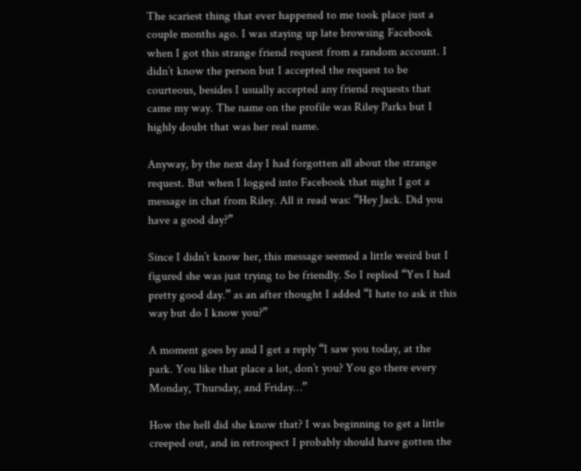The scariest thing that ever happened to me took place just a couple months ago. I was staying up late browsing Facebook when I got this strange friend request from a random account. I didn’t know the person but I accepted the request to be courteous, besides I usually accepted any friend requests that came my way. The name on the profile was Riley Parks but I highly doubt that was her real name.

Anyway, by the next day I had forgotten all about the strange request. But when I logged into Facebook that night I got a message in chat from Riley. All it read was: “Hey Jack. Did you have a good day?”

Since I didn’t know her, this message seemed a little weird but I figured she was just trying to be friendly. So I replied “Yes I had pretty good day.” as an after thought I added “I hate to ask it this way but do I know you?”

A moment goes by and I get a reply “I saw you today, at the park. You like that place a lot, don’t you? You go there every Monday, Thursday, and Friday…”

How the hell did she know that? I was beginning to get a little creeped out, and in retrospect I probably should have gotten the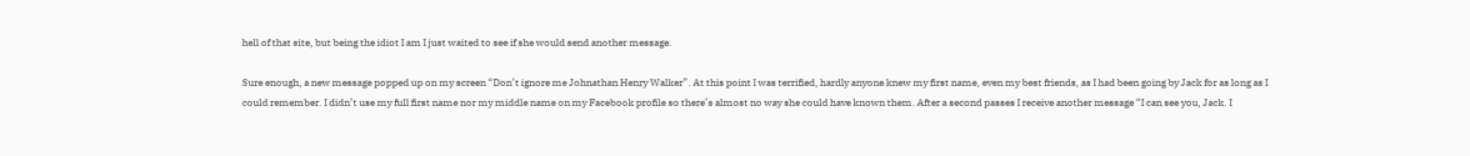hell of that site, but being the idiot I am I just waited to see if she would send another message.

Sure enough, a new message popped up on my screen “Don’t ignore me Johnathan Henry Walker”. At this point I was terrified, hardly anyone knew my first name, even my best friends, as I had been going by Jack for as long as I could remember. I didn’t use my full first name nor my middle name on my Facebook profile so there’s almost no way she could have known them. After a second passes I receive another message “I can see you, Jack. I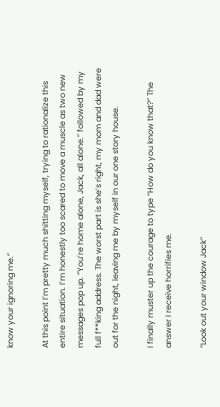know your ignoring me.”

At this point I’m pretty much shitting myself, trying to rationalize this entire situation. I’m honestly too scared to move a muscle as two new messages pop up. “You’re home alone, Jack, all alone.” followed by my full f**king address. The worst part is she’s right, my mom and dad were out for the night, leaving me by myself in our one story house.

I finally muster up the courage to type “How do you know that?” The answer I receive horrifies me.

“Look out your window Jack”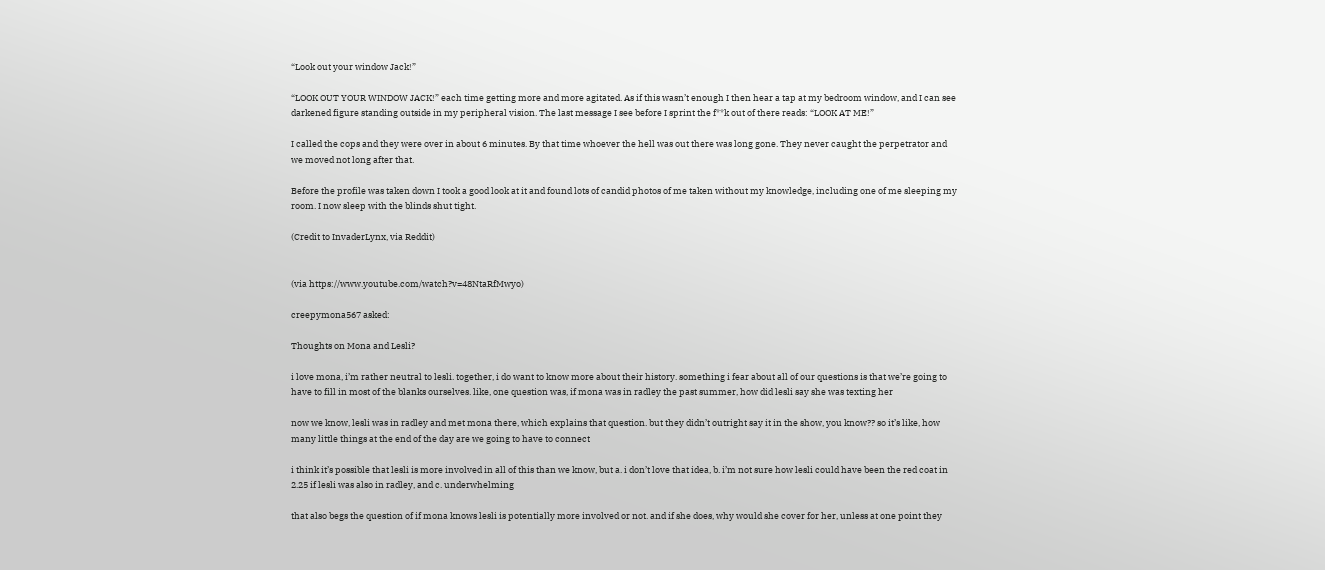“Look out your window Jack!”

“LOOK OUT YOUR WINDOW JACK!” each time getting more and more agitated. As if this wasn’t enough I then hear a tap at my bedroom window, and I can see darkened figure standing outside in my peripheral vision. The last message I see before I sprint the f**k out of there reads: “LOOK AT ME!”

I called the cops and they were over in about 6 minutes. By that time whoever the hell was out there was long gone. They never caught the perpetrator and we moved not long after that.

Before the profile was taken down I took a good look at it and found lots of candid photos of me taken without my knowledge, including one of me sleeping my room. I now sleep with the blinds shut tight.

(Credit to InvaderLynx, via Reddit)


(via https://www.youtube.com/watch?v=48NtaRfMwyo)

creepymona567 asked:

Thoughts on Mona and Lesli?

i love mona, i’m rather neutral to lesli. together, i do want to know more about their history. something i fear about all of our questions is that we’re going to have to fill in most of the blanks ourselves. like, one question was, if mona was in radley the past summer, how did lesli say she was texting her

now we know, lesli was in radley and met mona there, which explains that question. but they didn’t outright say it in the show, you know?? so it’s like, how many little things at the end of the day are we going to have to connect

i think it’s possible that lesli is more involved in all of this than we know, but a. i don’t love that idea, b. i’m not sure how lesli could have been the red coat in 2.25 if lesli was also in radley, and c. underwhelming

that also begs the question of if mona knows lesli is potentially more involved or not. and if she does, why would she cover for her, unless at one point they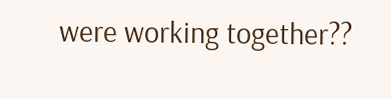were working together??